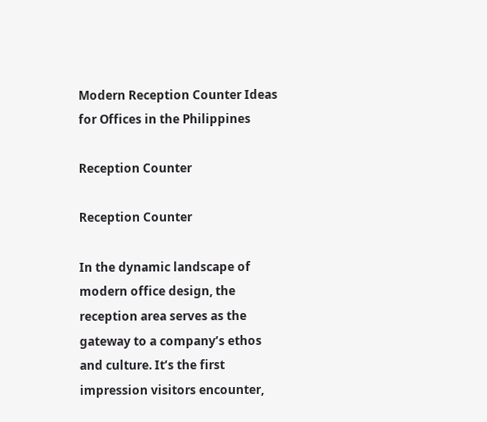Modern Reception Counter Ideas for Offices in the Philippines

Reception Counter

Reception Counter

In the dynamic landscape of modern office design, the reception area serves as the gateway to a company’s ethos and culture. It’s the first impression visitors encounter,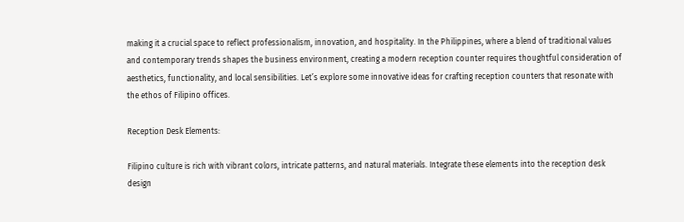making it a crucial space to reflect professionalism, innovation, and hospitality. In the Philippines, where a blend of traditional values and contemporary trends shapes the business environment, creating a modern reception counter requires thoughtful consideration of aesthetics, functionality, and local sensibilities. Let’s explore some innovative ideas for crafting reception counters that resonate with the ethos of Filipino offices.

Reception Desk Elements:

Filipino culture is rich with vibrant colors, intricate patterns, and natural materials. Integrate these elements into the reception desk design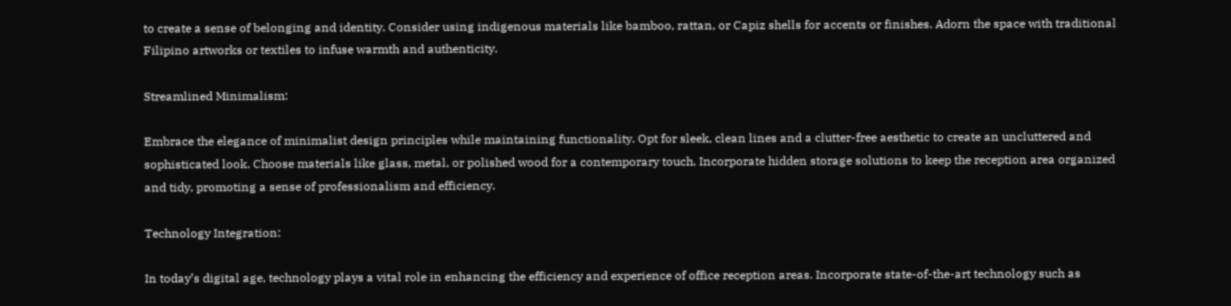to create a sense of belonging and identity. Consider using indigenous materials like bamboo, rattan, or Capiz shells for accents or finishes. Adorn the space with traditional Filipino artworks or textiles to infuse warmth and authenticity.

Streamlined Minimalism:

Embrace the elegance of minimalist design principles while maintaining functionality. Opt for sleek, clean lines and a clutter-free aesthetic to create an uncluttered and sophisticated look. Choose materials like glass, metal, or polished wood for a contemporary touch. Incorporate hidden storage solutions to keep the reception area organized and tidy, promoting a sense of professionalism and efficiency.

Technology Integration:

In today’s digital age, technology plays a vital role in enhancing the efficiency and experience of office reception areas. Incorporate state-of-the-art technology such as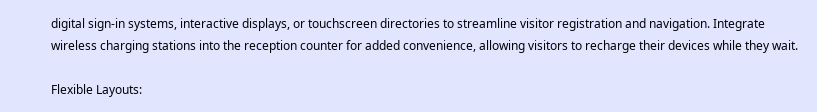digital sign-in systems, interactive displays, or touchscreen directories to streamline visitor registration and navigation. Integrate wireless charging stations into the reception counter for added convenience, allowing visitors to recharge their devices while they wait.

Flexible Layouts: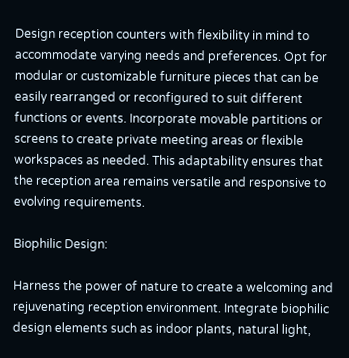Design reception counters with flexibility in mind to accommodate varying needs and preferences. Opt for modular or customizable furniture pieces that can be easily rearranged or reconfigured to suit different functions or events. Incorporate movable partitions or screens to create private meeting areas or flexible workspaces as needed. This adaptability ensures that the reception area remains versatile and responsive to evolving requirements.

Biophilic Design:

Harness the power of nature to create a welcoming and rejuvenating reception environment. Integrate biophilic design elements such as indoor plants, natural light,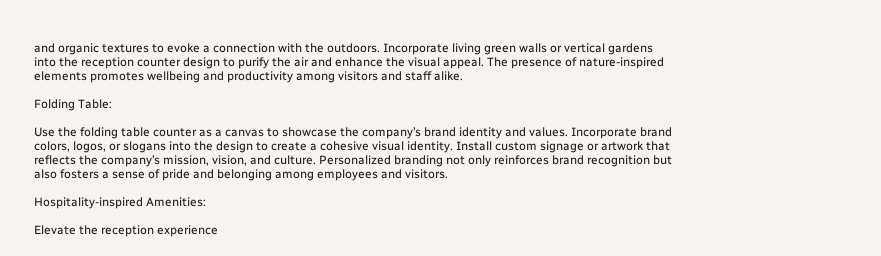and organic textures to evoke a connection with the outdoors. Incorporate living green walls or vertical gardens into the reception counter design to purify the air and enhance the visual appeal. The presence of nature-inspired elements promotes wellbeing and productivity among visitors and staff alike.

Folding Table:

Use the folding table counter as a canvas to showcase the company’s brand identity and values. Incorporate brand colors, logos, or slogans into the design to create a cohesive visual identity. Install custom signage or artwork that reflects the company’s mission, vision, and culture. Personalized branding not only reinforces brand recognition but also fosters a sense of pride and belonging among employees and visitors.

Hospitality-inspired Amenities:

Elevate the reception experience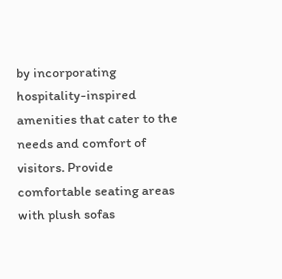by incorporating hospitality-inspired amenities that cater to the needs and comfort of visitors. Provide comfortable seating areas with plush sofas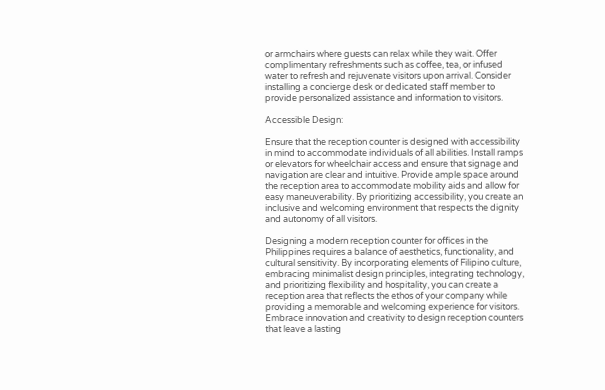or armchairs where guests can relax while they wait. Offer complimentary refreshments such as coffee, tea, or infused water to refresh and rejuvenate visitors upon arrival. Consider installing a concierge desk or dedicated staff member to provide personalized assistance and information to visitors.

Accessible Design:

Ensure that the reception counter is designed with accessibility in mind to accommodate individuals of all abilities. Install ramps or elevators for wheelchair access and ensure that signage and navigation are clear and intuitive. Provide ample space around the reception area to accommodate mobility aids and allow for easy maneuverability. By prioritizing accessibility, you create an inclusive and welcoming environment that respects the dignity and autonomy of all visitors.

Designing a modern reception counter for offices in the Philippines requires a balance of aesthetics, functionality, and cultural sensitivity. By incorporating elements of Filipino culture, embracing minimalist design principles, integrating technology, and prioritizing flexibility and hospitality, you can create a reception area that reflects the ethos of your company while providing a memorable and welcoming experience for visitors. Embrace innovation and creativity to design reception counters that leave a lasting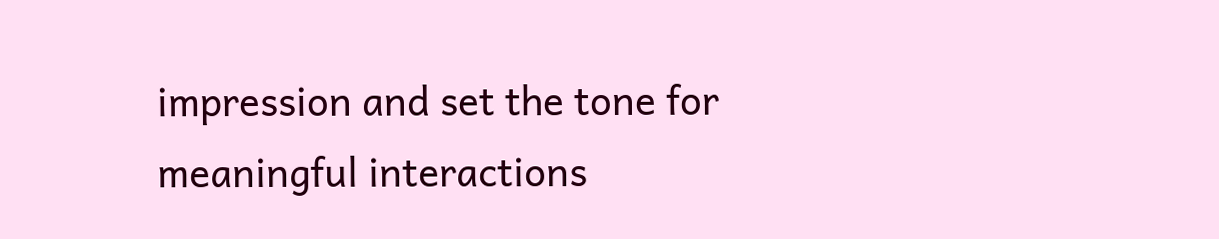impression and set the tone for meaningful interactions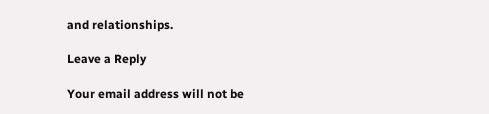and relationships.

Leave a Reply

Your email address will not be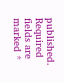published. Required fields are marked *